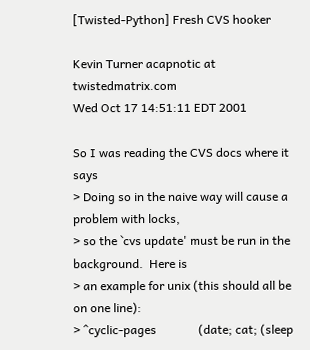[Twisted-Python] Fresh CVS hooker

Kevin Turner acapnotic at twistedmatrix.com
Wed Oct 17 14:51:11 EDT 2001

So I was reading the CVS docs where it says
> Doing so in the naive way will cause a problem with locks,
> so the `cvs update' must be run in the background.  Here is
> an example for unix (this should all be on one line):
> ^cyclic-pages              (date; cat; (sleep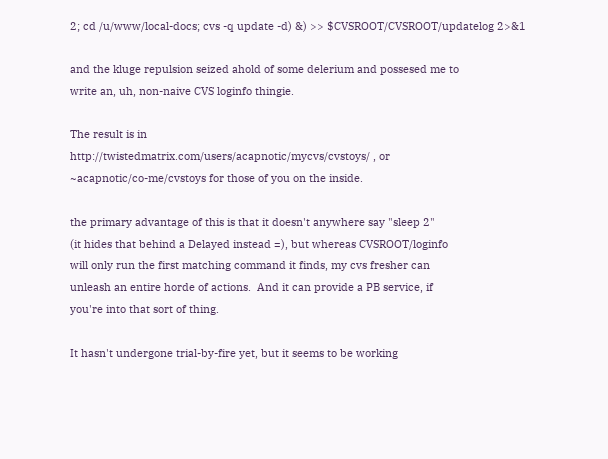2; cd /u/www/local-docs; cvs -q update -d) &) >> $CVSROOT/CVSROOT/updatelog 2>&1

and the kluge repulsion seized ahold of some delerium and possesed me to
write an, uh, non-naive CVS loginfo thingie.

The result is in
http://twistedmatrix.com/users/acapnotic/mycvs/cvstoys/ , or
~acapnotic/co-me/cvstoys for those of you on the inside.

the primary advantage of this is that it doesn't anywhere say "sleep 2"
(it hides that behind a Delayed instead =), but whereas CVSROOT/loginfo
will only run the first matching command it finds, my cvs fresher can
unleash an entire horde of actions.  And it can provide a PB service, if
you're into that sort of thing.

It hasn't undergone trial-by-fire yet, but it seems to be working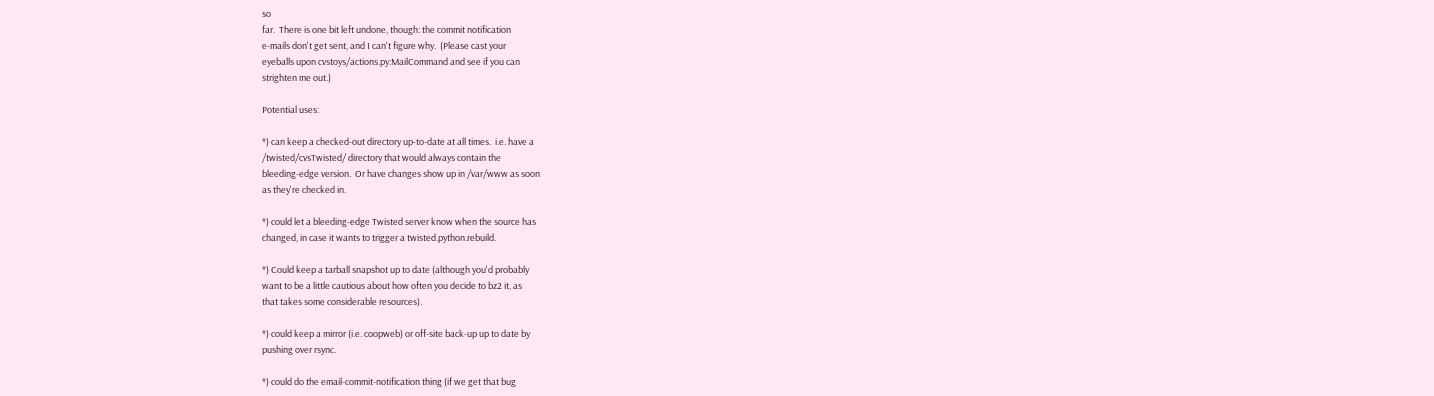so
far.  There is one bit left undone, though: the commit notification
e-mails don't get sent, and I can't figure why.  (Please cast your
eyeballs upon cvstoys/actions.py:MailCommand and see if you can
strighten me out.)

Potential uses:

*) can keep a checked-out directory up-to-date at all times.  i.e. have a
/twisted/cvsTwisted/ directory that would always contain the
bleeding-edge version.  Or have changes show up in /var/www as soon
as they're checked in.

*) could let a bleeding-edge Twisted server know when the source has
changed, in case it wants to trigger a twisted.python.rebuild.

*) Could keep a tarball snapshot up to date (although you'd probably
want to be a little cautious about how often you decide to bz2 it, as
that takes some considerable resources).

*) could keep a mirror (i.e. coopweb) or off-site back-up up to date by
pushing over rsync.

*) could do the email-commit-notification thing (if we get that bug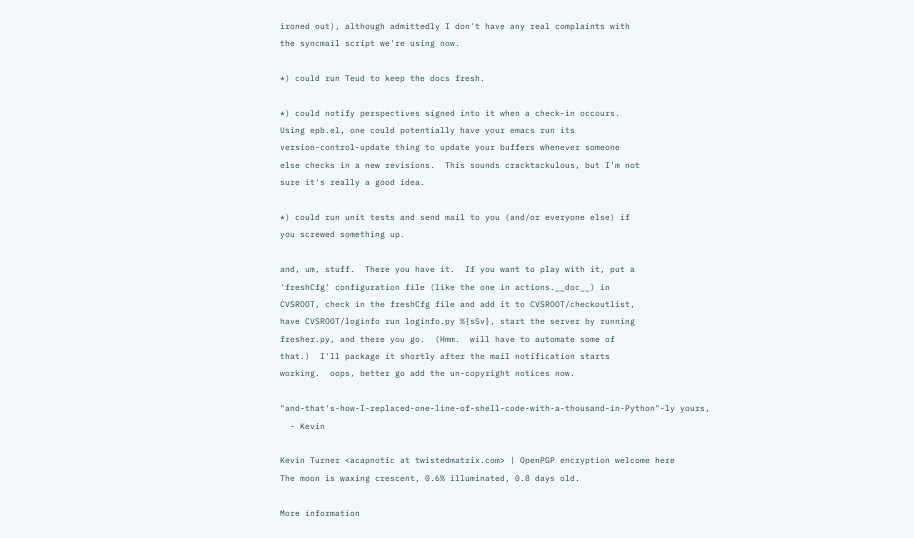ironed out), although admittedly I don't have any real complaints with
the syncmail script we're using now.

*) could run Teud to keep the docs fresh.

*) could notify perspectives signed into it when a check-in occours.
Using epb.el, one could potentially have your emacs run its
version-control-update thing to update your buffers whenever someone
else checks in a new revisions.  This sounds cracktackulous, but I'm not
sure it's really a good idea.

*) could run unit tests and send mail to you (and/or everyone else) if
you screwed something up.

and, um, stuff.  There you have it.  If you want to play with it, put a
'freshCfg' configuration file (like the one in actions.__doc__) in
CVSROOT, check in the freshCfg file and add it to CVSROOT/checkoutlist,
have CVSROOT/loginfo run loginfo.py %{sSv}, start the server by running
fresher.py, and there you go.  (Hmm.  will have to automate some of
that.)  I'll package it shortly after the mail notification starts
working.  oops, better go add the un-copyright notices now.

"and-that's-how-I-replaced-one-line-of-shell-code-with-a-thousand-in-Python"-ly yours,
  - Kevin

Kevin Turner <acapnotic at twistedmatrix.com> | OpenPGP encryption welcome here
The moon is waxing crescent, 0.6% illuminated, 0.8 days old.

More information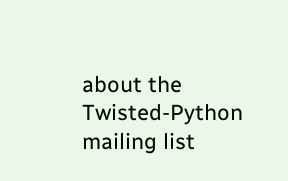about the Twisted-Python mailing list